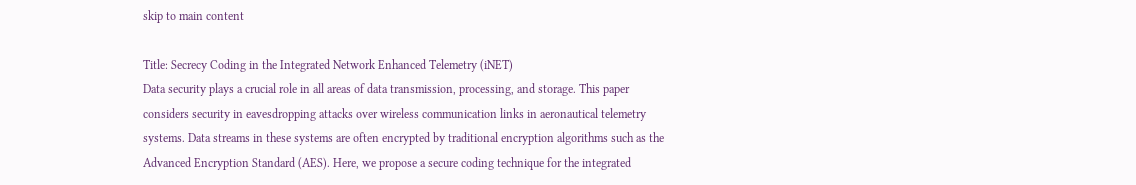skip to main content

Title: Secrecy Coding in the Integrated Network Enhanced Telemetry (iNET)
Data security plays a crucial role in all areas of data transmission, processing, and storage. This paper considers security in eavesdropping attacks over wireless communication links in aeronautical telemetry systems. Data streams in these systems are often encrypted by traditional encryption algorithms such as the Advanced Encryption Standard (AES). Here, we propose a secure coding technique for the integrated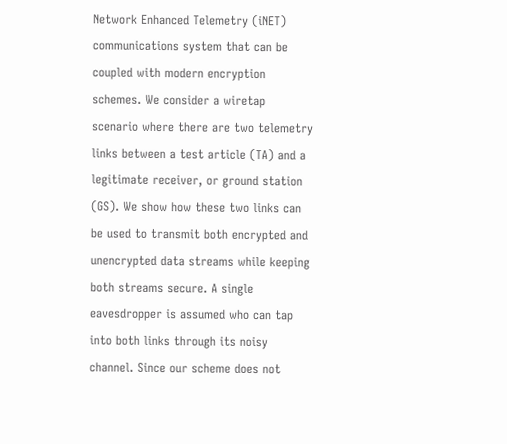Network Enhanced Telemetry (iNET) communications system that can be coupled with modern encryption schemes. We consider a wiretap scenario where there are two telemetry links between a test article (TA) and a legitimate receiver, or ground station (GS). We show how these two links can be used to transmit both encrypted and unencrypted data streams while keeping both streams secure. A single eavesdropper is assumed who can tap into both links through its noisy channel. Since our scheme does not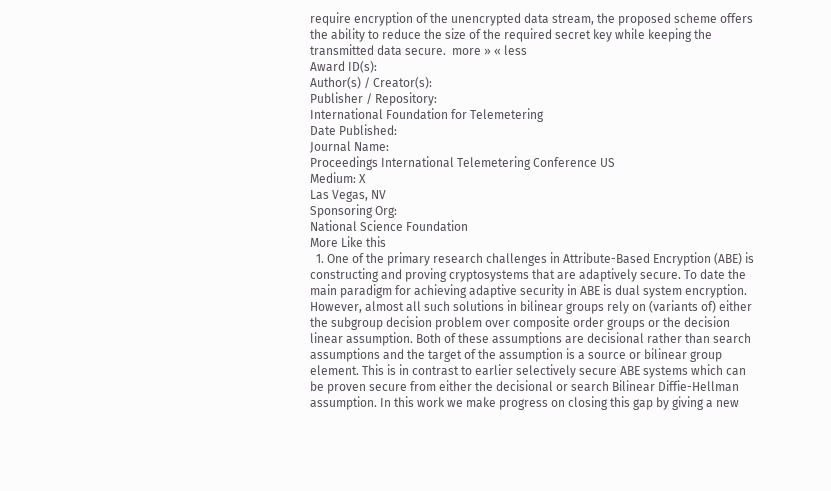require encryption of the unencrypted data stream, the proposed scheme offers the ability to reduce the size of the required secret key while keeping the transmitted data secure.  more » « less
Award ID(s):
Author(s) / Creator(s):
Publisher / Repository:
International Foundation for Telemetering
Date Published:
Journal Name:
Proceedings International Telemetering Conference US
Medium: X
Las Vegas, NV
Sponsoring Org:
National Science Foundation
More Like this
  1. One of the primary research challenges in Attribute-Based Encryption (ABE) is constructing and proving cryptosystems that are adaptively secure. To date the main paradigm for achieving adaptive security in ABE is dual system encryption. However, almost all such solutions in bilinear groups rely on (variants of) either the subgroup decision problem over composite order groups or the decision linear assumption. Both of these assumptions are decisional rather than search assumptions and the target of the assumption is a source or bilinear group element. This is in contrast to earlier selectively secure ABE systems which can be proven secure from either the decisional or search Bilinear Diffie-Hellman assumption. In this work we make progress on closing this gap by giving a new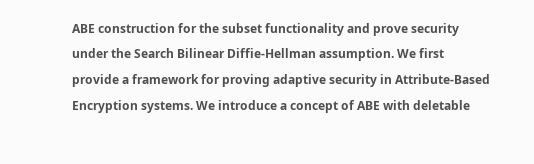ABE construction for the subset functionality and prove security under the Search Bilinear Diffie-Hellman assumption. We first provide a framework for proving adaptive security in Attribute-Based Encryption systems. We introduce a concept of ABE with deletable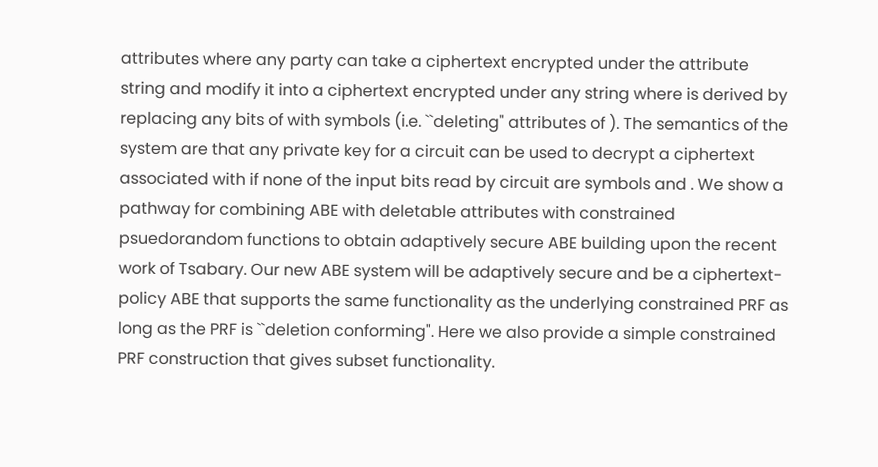attributes where any party can take a ciphertext encrypted under the attribute string and modify it into a ciphertext encrypted under any string where is derived by replacing any bits of with symbols (i.e. ``deleting" attributes of ). The semantics of the system are that any private key for a circuit can be used to decrypt a ciphertext associated with if none of the input bits read by circuit are symbols and . We show a pathway for combining ABE with deletable attributes with constrained psuedorandom functions to obtain adaptively secure ABE building upon the recent work of Tsabary. Our new ABE system will be adaptively secure and be a ciphertext-policy ABE that supports the same functionality as the underlying constrained PRF as long as the PRF is ``deletion conforming". Here we also provide a simple constrained PRF construction that gives subset functionality.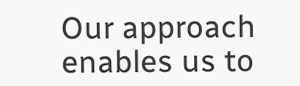Our approach enables us to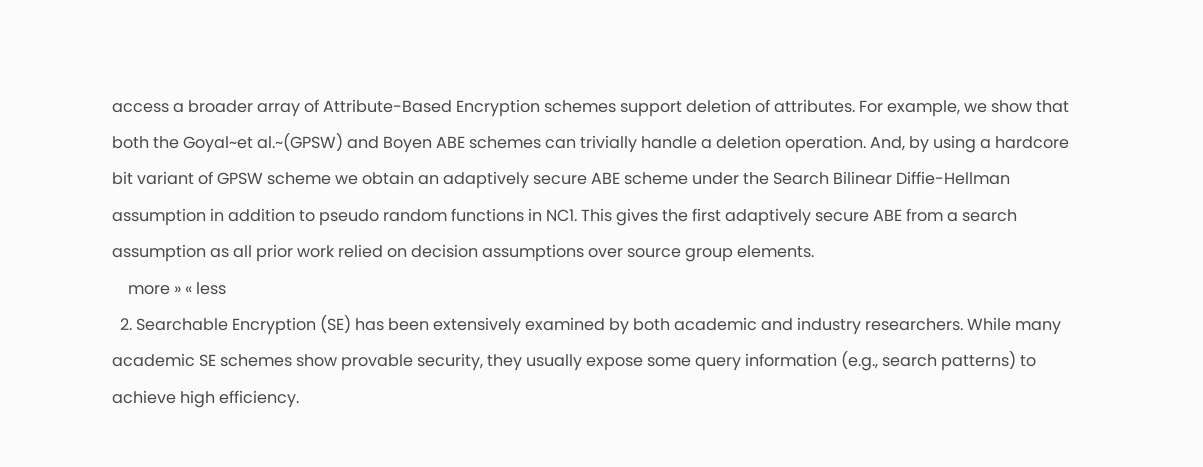access a broader array of Attribute-Based Encryption schemes support deletion of attributes. For example, we show that both the Goyal~et al.~(GPSW) and Boyen ABE schemes can trivially handle a deletion operation. And, by using a hardcore bit variant of GPSW scheme we obtain an adaptively secure ABE scheme under the Search Bilinear Diffie-Hellman assumption in addition to pseudo random functions in NC1. This gives the first adaptively secure ABE from a search assumption as all prior work relied on decision assumptions over source group elements.
    more » « less
  2. Searchable Encryption (SE) has been extensively examined by both academic and industry researchers. While many academic SE schemes show provable security, they usually expose some query information (e.g., search patterns) to achieve high efficiency.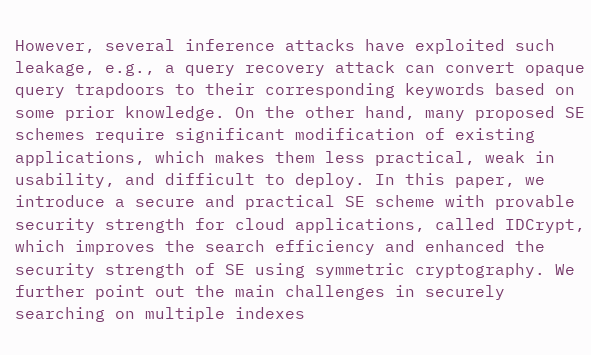However, several inference attacks have exploited such leakage, e.g., a query recovery attack can convert opaque query trapdoors to their corresponding keywords based on some prior knowledge. On the other hand, many proposed SE schemes require significant modification of existing applications, which makes them less practical, weak in usability, and difficult to deploy. In this paper, we introduce a secure and practical SE scheme with provable security strength for cloud applications, called IDCrypt, which improves the search efficiency and enhanced the security strength of SE using symmetric cryptography. We further point out the main challenges in securely searching on multiple indexes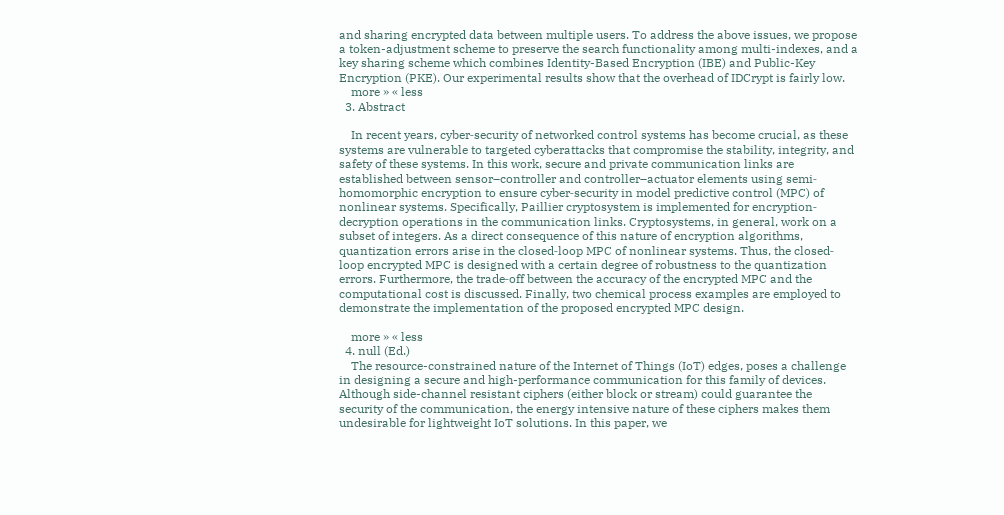and sharing encrypted data between multiple users. To address the above issues, we propose a token-adjustment scheme to preserve the search functionality among multi-indexes, and a key sharing scheme which combines Identity-Based Encryption (IBE) and Public-Key Encryption (PKE). Our experimental results show that the overhead of IDCrypt is fairly low.
    more » « less
  3. Abstract

    In recent years, cyber‐security of networked control systems has become crucial, as these systems are vulnerable to targeted cyberattacks that compromise the stability, integrity, and safety of these systems. In this work, secure and private communication links are established between sensor–controller and controller–actuator elements using semi‐homomorphic encryption to ensure cyber‐security in model predictive control (MPC) of nonlinear systems. Specifically, Paillier cryptosystem is implemented for encryption‐decryption operations in the communication links. Cryptosystems, in general, work on a subset of integers. As a direct consequence of this nature of encryption algorithms, quantization errors arise in the closed‐loop MPC of nonlinear systems. Thus, the closed‐loop encrypted MPC is designed with a certain degree of robustness to the quantization errors. Furthermore, the trade‐off between the accuracy of the encrypted MPC and the computational cost is discussed. Finally, two chemical process examples are employed to demonstrate the implementation of the proposed encrypted MPC design.

    more » « less
  4. null (Ed.)
    The resource-constrained nature of the Internet of Things (IoT) edges, poses a challenge in designing a secure and high-performance communication for this family of devices. Although side-channel resistant ciphers (either block or stream) could guarantee the security of the communication, the energy intensive nature of these ciphers makes them undesirable for lightweight IoT solutions. In this paper, we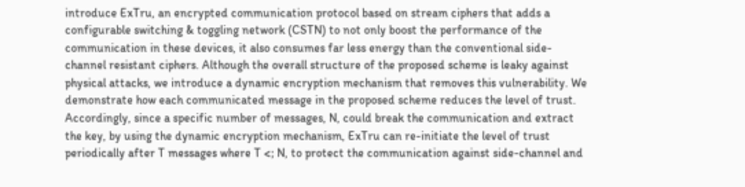introduce ExTru, an encrypted communication protocol based on stream ciphers that adds a configurable switching & toggling network (CSTN) to not only boost the performance of the communication in these devices, it also consumes far less energy than the conventional side-channel resistant ciphers. Although the overall structure of the proposed scheme is leaky against physical attacks, we introduce a dynamic encryption mechanism that removes this vulnerability. We demonstrate how each communicated message in the proposed scheme reduces the level of trust. Accordingly, since a specific number of messages, N, could break the communication and extract the key, by using the dynamic encryption mechanism, ExTru can re-initiate the level of trust periodically after T messages where T <; N, to protect the communication against side-channel and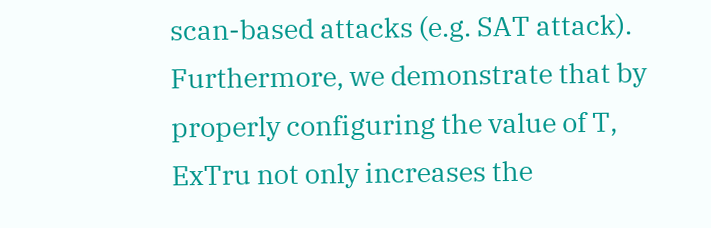scan-based attacks (e.g. SAT attack). Furthermore, we demonstrate that by properly configuring the value of T, ExTru not only increases the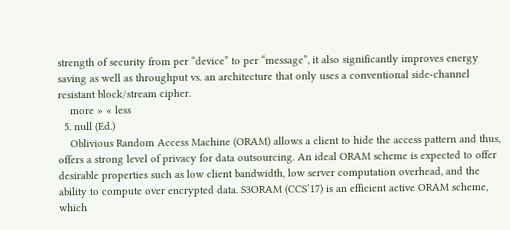strength of security from per “device” to per “message”, it also significantly improves energy saving as well as throughput vs. an architecture that only uses a conventional side-channel resistant block/stream cipher.
    more » « less
  5. null (Ed.)
    Oblivious Random Access Machine (ORAM) allows a client to hide the access pattern and thus, offers a strong level of privacy for data outsourcing. An ideal ORAM scheme is expected to offer desirable properties such as low client bandwidth, low server computation overhead, and the ability to compute over encrypted data. S3ORAM (CCS’17) is an efficient active ORAM scheme, which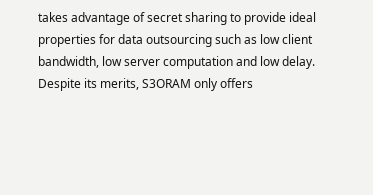takes advantage of secret sharing to provide ideal properties for data outsourcing such as low client bandwidth, low server computation and low delay. Despite its merits, S3ORAM only offers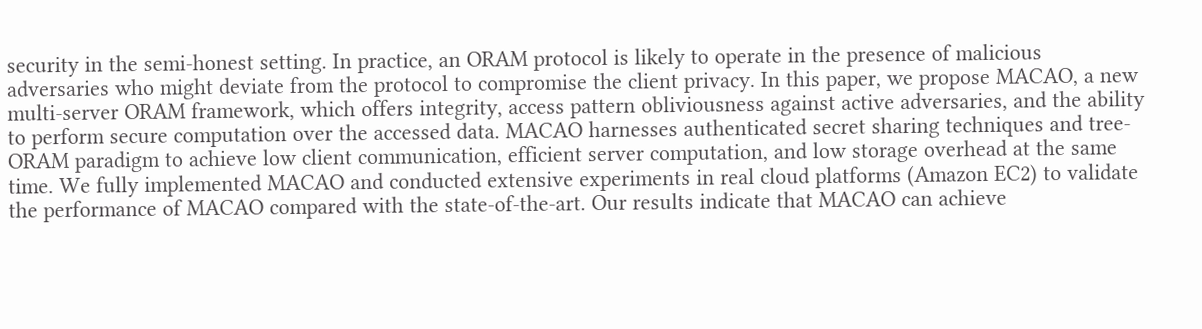security in the semi-honest setting. In practice, an ORAM protocol is likely to operate in the presence of malicious adversaries who might deviate from the protocol to compromise the client privacy. In this paper, we propose MACAO, a new multi-server ORAM framework, which offers integrity, access pattern obliviousness against active adversaries, and the ability to perform secure computation over the accessed data. MACAO harnesses authenticated secret sharing techniques and tree-ORAM paradigm to achieve low client communication, efficient server computation, and low storage overhead at the same time. We fully implemented MACAO and conducted extensive experiments in real cloud platforms (Amazon EC2) to validate the performance of MACAO compared with the state-of-the-art. Our results indicate that MACAO can achieve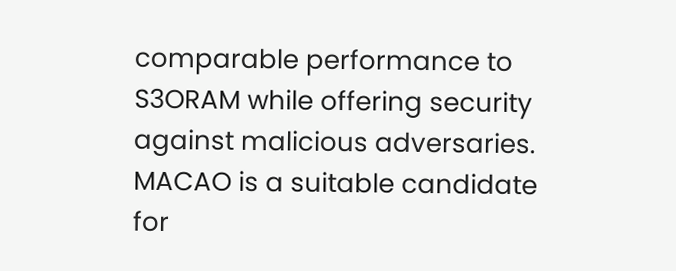comparable performance to S3ORAM while offering security against malicious adversaries. MACAO is a suitable candidate for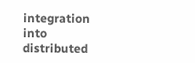integration into distributed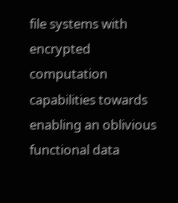file systems with encrypted computation capabilities towards enabling an oblivious functional data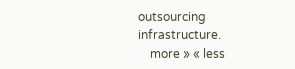outsourcing infrastructure.
    more » « less